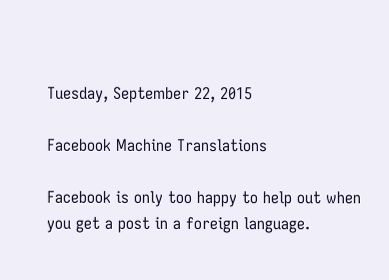Tuesday, September 22, 2015

Facebook Machine Translations

Facebook is only too happy to help out when you get a post in a foreign language.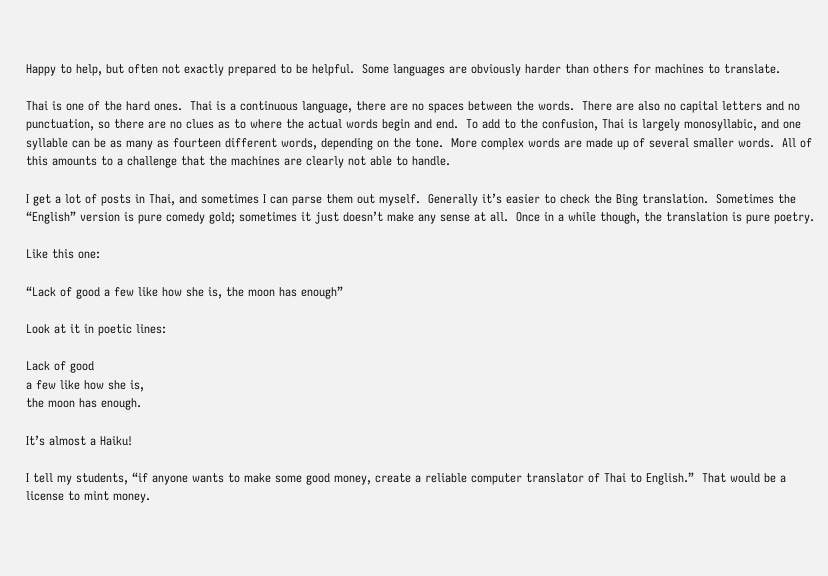Happy to help, but often not exactly prepared to be helpful.  Some languages are obviously harder than others for machines to translate.

Thai is one of the hard ones.  Thai is a continuous language, there are no spaces between the words.  There are also no capital letters and no punctuation, so there are no clues as to where the actual words begin and end.  To add to the confusion, Thai is largely monosyllabic, and one syllable can be as many as fourteen different words, depending on the tone.  More complex words are made up of several smaller words.  All of this amounts to a challenge that the machines are clearly not able to handle.

I get a lot of posts in Thai, and sometimes I can parse them out myself.  Generally it’s easier to check the Bing translation.  Sometimes the “English” version is pure comedy gold; sometimes it just doesn’t make any sense at all.  Once in a while though, the translation is pure poetry.

Like this one:

“Lack of good a few like how she is, the moon has enough”

Look at it in poetic lines:

Lack of good
a few like how she is,
the moon has enough.

It’s almost a Haiku!

I tell my students, “if anyone wants to make some good money, create a reliable computer translator of Thai to English.”  That would be a license to mint money.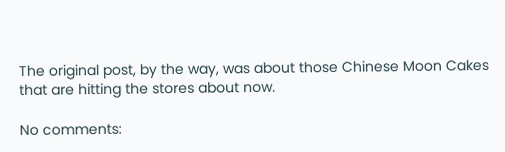The original post, by the way, was about those Chinese Moon Cakes that are hitting the stores about now.

No comments: